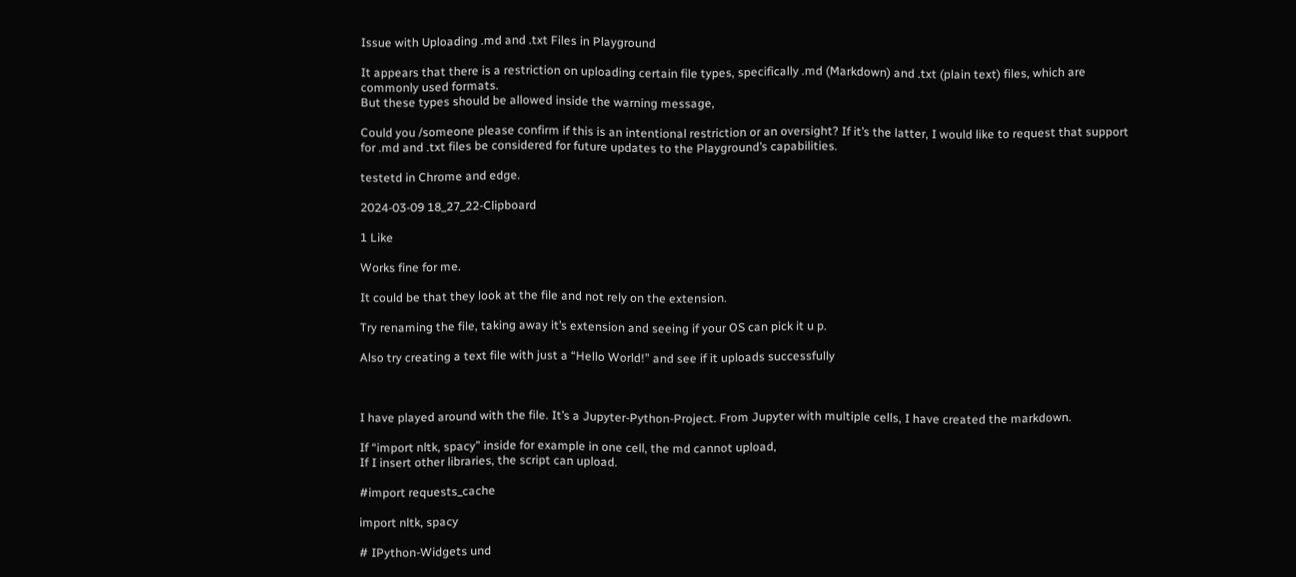Issue with Uploading .md and .txt Files in Playground

It appears that there is a restriction on uploading certain file types, specifically .md (Markdown) and .txt (plain text) files, which are commonly used formats.
But these types should be allowed inside the warning message,

Could you /someone please confirm if this is an intentional restriction or an oversight? If it’s the latter, I would like to request that support for .md and .txt files be considered for future updates to the Playground’s capabilities.

testetd in Chrome and edge.

2024-03-09 18_27_22-Clipboard

1 Like

Works fine for me.

It could be that they look at the file and not rely on the extension.

Try renaming the file, taking away it’s extension and seeing if your OS can pick it u p.

Also try creating a text file with just a “Hello World!” and see if it uploads successfully



I have played around with the file. It’s a Jupyter-Python-Project. From Jupyter with multiple cells, I have created the markdown.

If “import nltk, spacy” inside for example in one cell, the md cannot upload,
If I insert other libraries, the script can upload.

#import requests_cache

import nltk, spacy

# IPython-Widgets und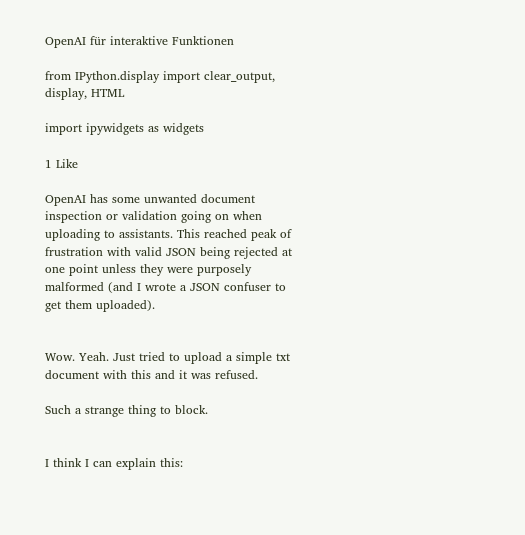OpenAI für interaktive Funktionen

from IPython.display import clear_output, display, HTML

import ipywidgets as widgets

1 Like

OpenAI has some unwanted document inspection or validation going on when uploading to assistants. This reached peak of frustration with valid JSON being rejected at one point unless they were purposely malformed (and I wrote a JSON confuser to get them uploaded).


Wow. Yeah. Just tried to upload a simple txt document with this and it was refused.

Such a strange thing to block.


I think I can explain this: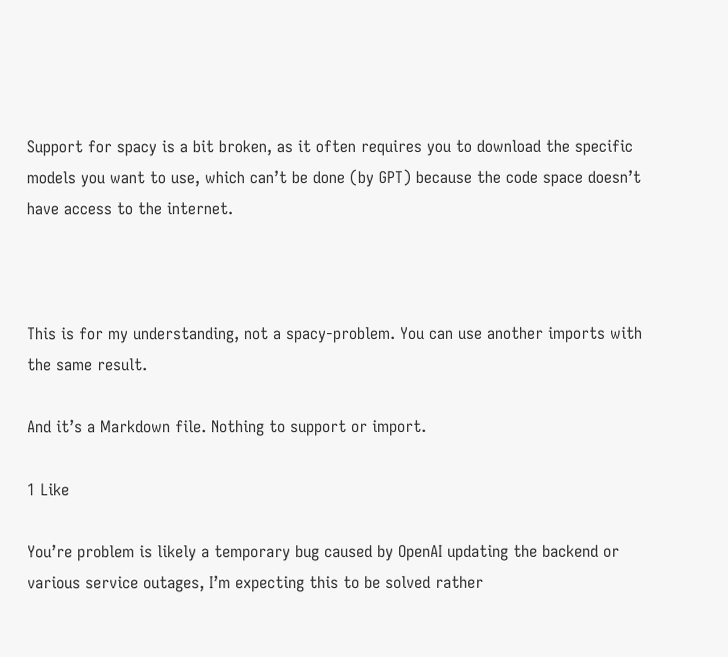Support for spacy is a bit broken, as it often requires you to download the specific models you want to use, which can’t be done (by GPT) because the code space doesn’t have access to the internet.



This is for my understanding, not a spacy-problem. You can use another imports with the same result.

And it’s a Markdown file. Nothing to support or import.

1 Like

You’re problem is likely a temporary bug caused by OpenAI updating the backend or various service outages, I’m expecting this to be solved rather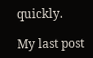quickly.

My last post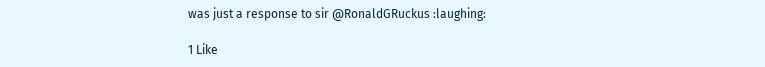was just a response to sir @RonaldGRuckus :laughing:

1 Like